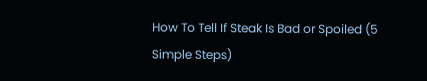How To Tell If Steak Is Bad or Spoiled (5 Simple Steps)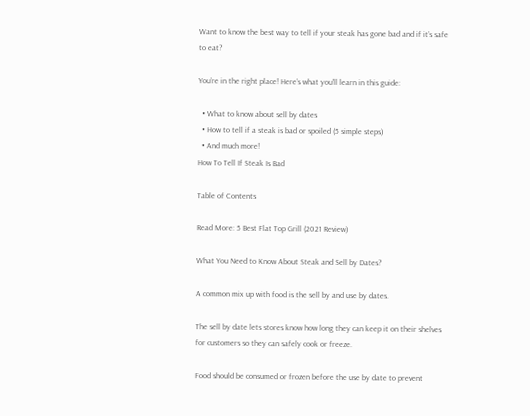Want to know the best way to tell if your steak has gone bad and if it’s safe to eat?

You’re in the right place! Here’s what you’ll learn in this guide:

  • What to know about sell by dates
  • How to tell if a steak is bad or spoiled (5 simple steps)
  • And much more!
How To Tell If Steak Is Bad

Table of Contents

Read More: 5 Best Flat Top Grill (2021 Review)

What You Need to Know About Steak and Sell by Dates?

A common mix up with food is the sell by and use by dates.

The sell by date lets stores know how long they can keep it on their shelves for customers so they can safely cook or freeze.

Food should be consumed or frozen before the use by date to prevent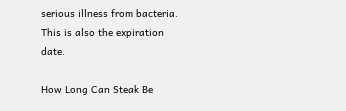serious illness from bacteria. This is also the expiration date.

How Long Can Steak Be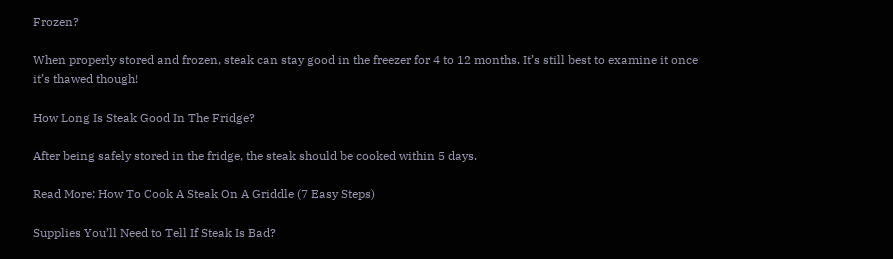Frozen?

When properly stored and frozen, steak can stay good in the freezer for 4 to 12 months. It’s still best to examine it once it’s thawed though!

How Long Is Steak Good In The Fridge?

After being safely stored in the fridge, the steak should be cooked within 5 days.

Read More: How To Cook A Steak On A Griddle (7 Easy Steps)

Supplies You’ll Need to Tell If Steak Is Bad?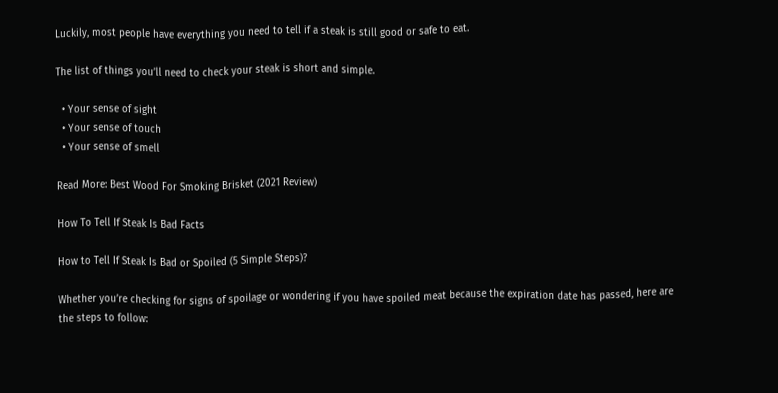Luckily, most people have everything you need to tell if a steak is still good or safe to eat.

The list of things you’ll need to check your steak is short and simple.

  • Your sense of sight
  • Your sense of touch
  • Your sense of smell

Read More: Best Wood For Smoking Brisket (2021 Review)

How To Tell If Steak Is Bad Facts

How to Tell If Steak Is Bad or Spoiled (5 Simple Steps)?

Whether you’re checking for signs of spoilage or wondering if you have spoiled meat because the expiration date has passed, here are the steps to follow: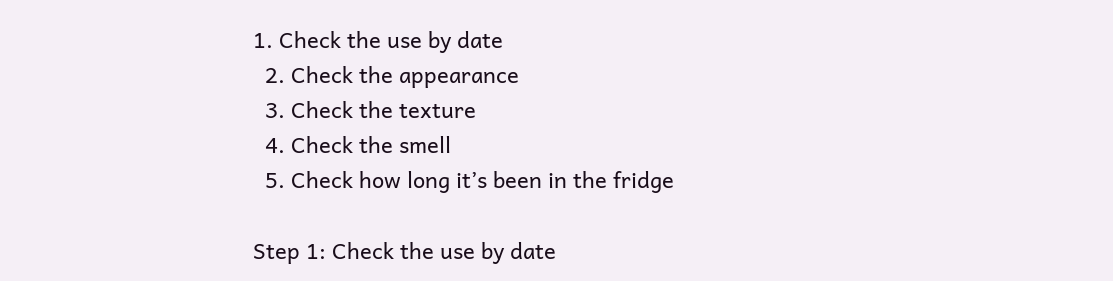1. Check the use by date
  2. Check the appearance
  3. Check the texture
  4. Check the smell
  5. Check how long it’s been in the fridge

Step 1: Check the use by date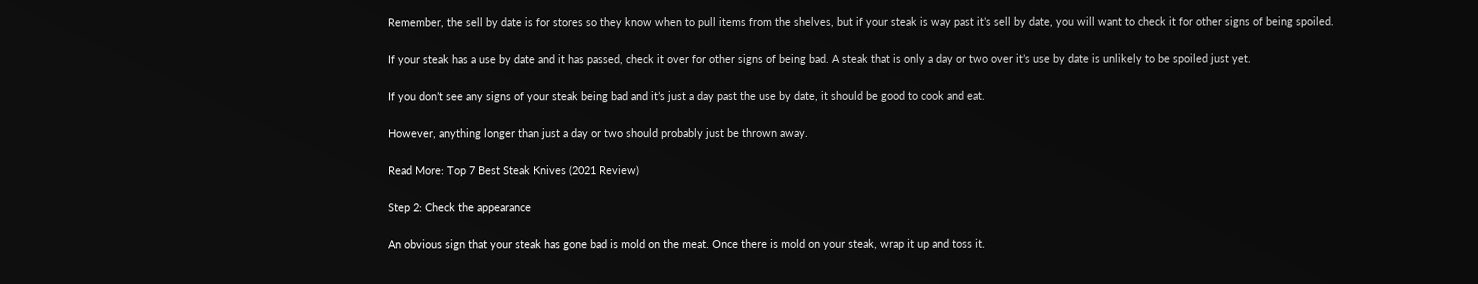Remember, the sell by date is for stores so they know when to pull items from the shelves, but if your steak is way past it’s sell by date, you will want to check it for other signs of being spoiled.

If your steak has a use by date and it has passed, check it over for other signs of being bad. A steak that is only a day or two over it’s use by date is unlikely to be spoiled just yet.

If you don’t see any signs of your steak being bad and it’s just a day past the use by date, it should be good to cook and eat.

However, anything longer than just a day or two should probably just be thrown away.

Read More: Top 7 Best Steak Knives (2021 Review)

Step 2: Check the appearance

An obvious sign that your steak has gone bad is mold on the meat. Once there is mold on your steak, wrap it up and toss it.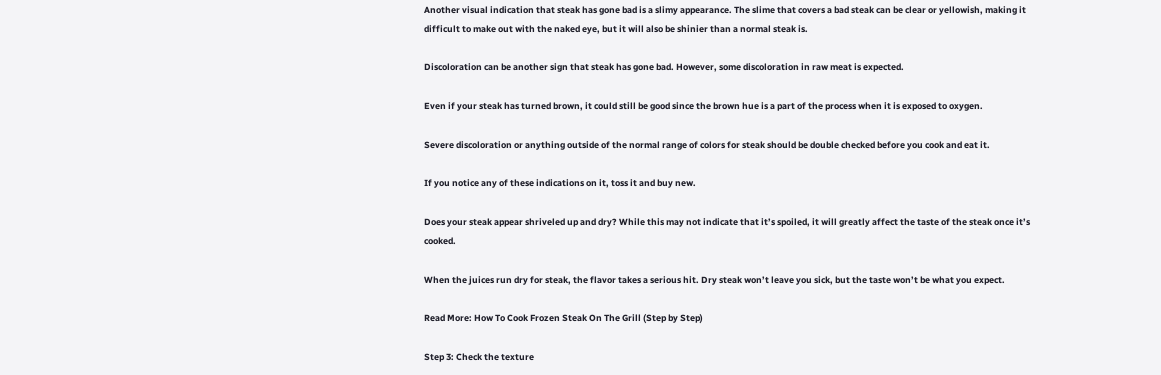Another visual indication that steak has gone bad is a slimy appearance. The slime that covers a bad steak can be clear or yellowish, making it difficult to make out with the naked eye, but it will also be shinier than a normal steak is.

Discoloration can be another sign that steak has gone bad. However, some discoloration in raw meat is expected.

Even if your steak has turned brown, it could still be good since the brown hue is a part of the process when it is exposed to oxygen.

Severe discoloration or anything outside of the normal range of colors for steak should be double checked before you cook and eat it.

If you notice any of these indications on it, toss it and buy new.

Does your steak appear shriveled up and dry? While this may not indicate that it’s spoiled, it will greatly affect the taste of the steak once it’s cooked.

When the juices run dry for steak, the flavor takes a serious hit. Dry steak won’t leave you sick, but the taste won’t be what you expect.

Read More: How To Cook Frozen Steak On The Grill (Step by Step)

Step 3: Check the texture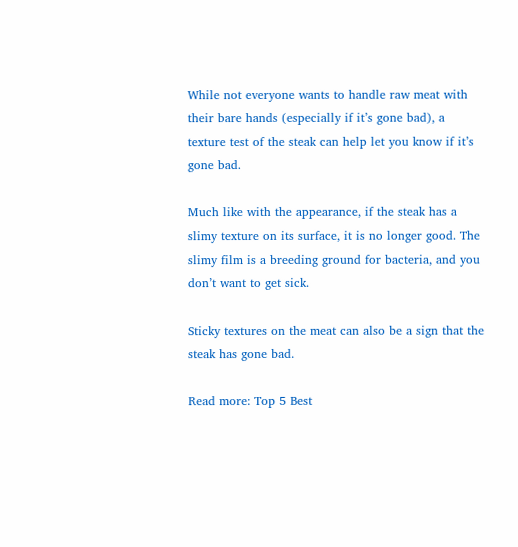While not everyone wants to handle raw meat with their bare hands (especially if it’s gone bad), a texture test of the steak can help let you know if it’s gone bad.

Much like with the appearance, if the steak has a slimy texture on its surface, it is no longer good. The slimy film is a breeding ground for bacteria, and you don’t want to get sick.

Sticky textures on the meat can also be a sign that the steak has gone bad.

Read more: Top 5 Best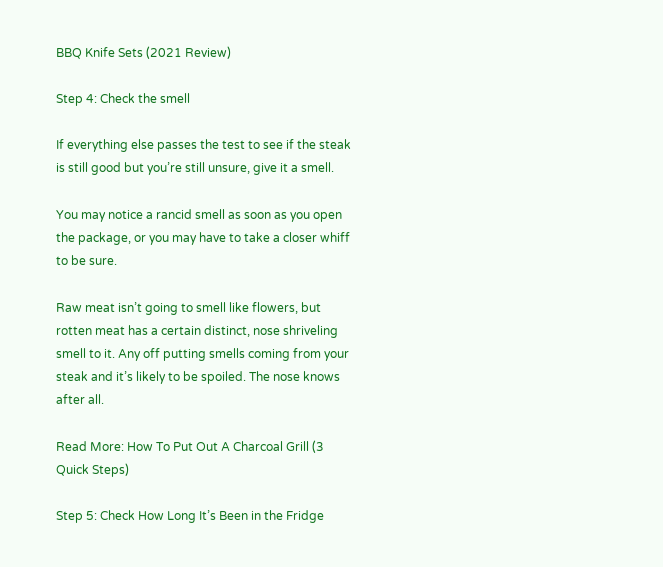BBQ Knife Sets (2021 Review)

Step 4: Check the smell

If everything else passes the test to see if the steak is still good but you’re still unsure, give it a smell.

You may notice a rancid smell as soon as you open the package, or you may have to take a closer whiff to be sure.

Raw meat isn’t going to smell like flowers, but rotten meat has a certain distinct, nose shriveling smell to it. Any off putting smells coming from your steak and it’s likely to be spoiled. The nose knows after all.

Read More: How To Put Out A Charcoal Grill (3 Quick Steps)

Step 5: Check How Long It’s Been in the Fridge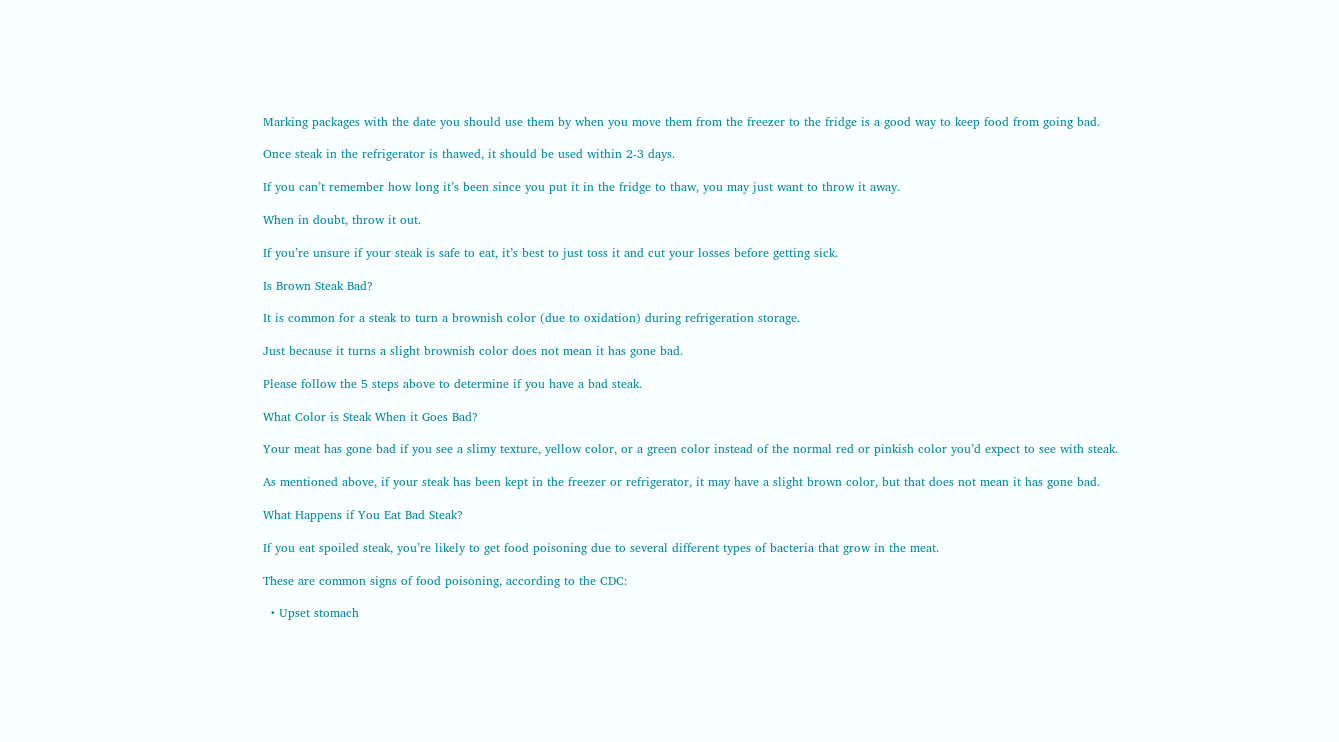Marking packages with the date you should use them by when you move them from the freezer to the fridge is a good way to keep food from going bad.

Once steak in the refrigerator is thawed, it should be used within 2-3 days.

If you can’t remember how long it’s been since you put it in the fridge to thaw, you may just want to throw it away.

When in doubt, throw it out.

If you’re unsure if your steak is safe to eat, it’s best to just toss it and cut your losses before getting sick.

Is Brown Steak Bad?

It is common for a steak to turn a brownish color (due to oxidation) during refrigeration storage.

Just because it turns a slight brownish color does not mean it has gone bad.

Please follow the 5 steps above to determine if you have a bad steak.

What Color is Steak When it Goes Bad?

Your meat has gone bad if you see a slimy texture, yellow color, or a green color instead of the normal red or pinkish color you’d expect to see with steak.

As mentioned above, if your steak has been kept in the freezer or refrigerator, it may have a slight brown color, but that does not mean it has gone bad.

What Happens if You Eat Bad Steak?

If you eat spoiled steak, you’re likely to get food poisoning due to several different types of bacteria that grow in the meat.

These are common signs of food poisoning, according to the CDC:

  • Upset stomach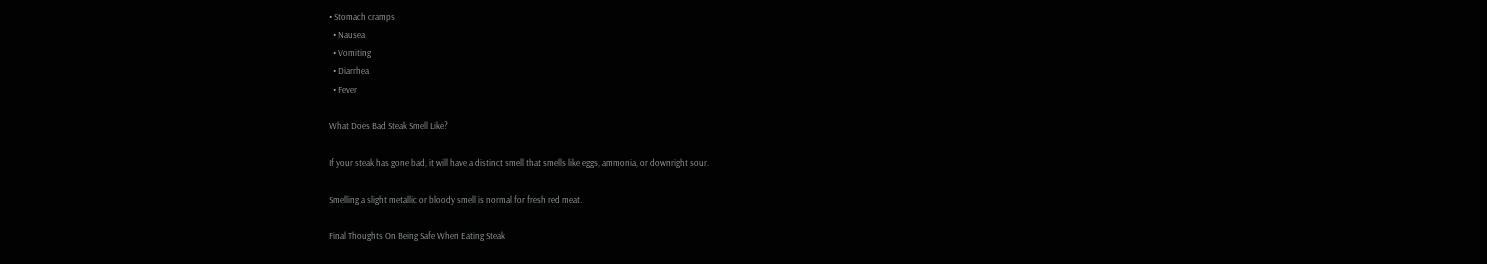• Stomach cramps
  • Nausea
  • Vomiting
  • Diarrhea
  • Fever

What Does Bad Steak Smell Like?

If your steak has gone bad, it will have a distinct smell that smells like eggs, ammonia, or downright sour.

Smelling a slight metallic or bloody smell is normal for fresh red meat.

Final Thoughts On Being Safe When Eating Steak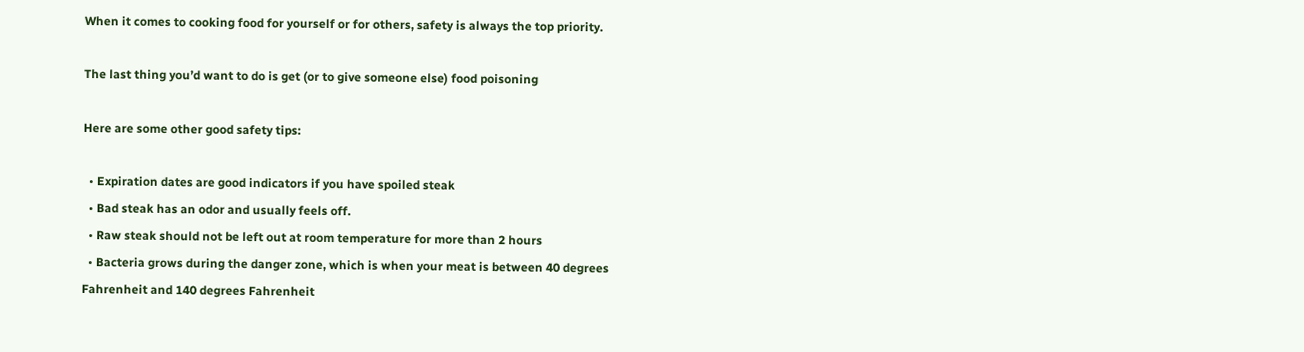When it comes to cooking food for yourself or for others, safety is always the top priority.

The last thing you’d want to do is get (or to give someone else) food poisoning

Here are some other good safety tips:

  • Expiration dates are good indicators if you have spoiled steak
  • Bad steak has an odor and usually feels off.
  • Raw steak should not be left out at room temperature for more than 2 hours
  • Bacteria grows during the danger zone, which is when your meat is between 40 degrees Fahrenheit and 140 degrees Fahrenheit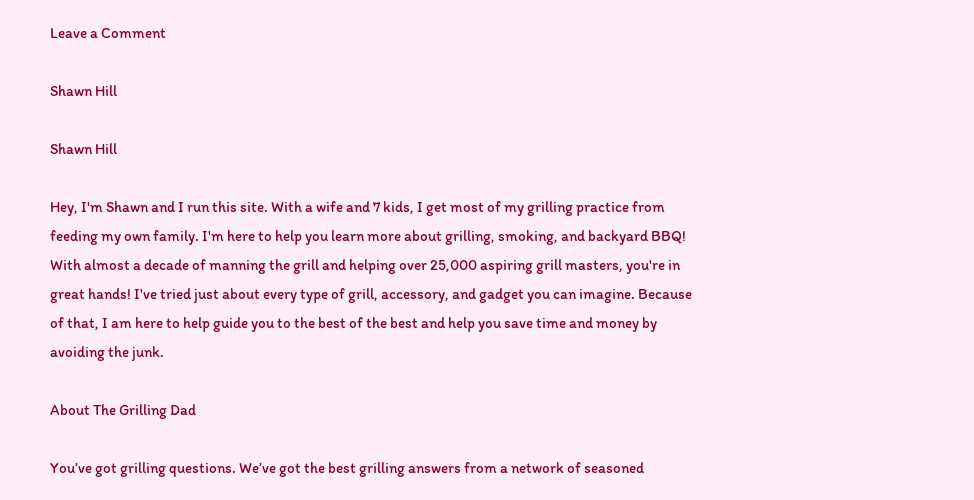Leave a Comment

Shawn Hill

Shawn Hill

Hey, I'm Shawn and I run this site. With a wife and 7 kids, I get most of my grilling practice from feeding my own family. I'm here to help you learn more about grilling, smoking, and backyard BBQ! With almost a decade of manning the grill and helping over 25,000 aspiring grill masters, you're in great hands! I've tried just about every type of grill, accessory, and gadget you can imagine. Because of that, I am here to help guide you to the best of the best and help you save time and money by avoiding the junk.

About The Grilling Dad

You’ve got grilling questions. We’ve got the best grilling answers from a network of seasoned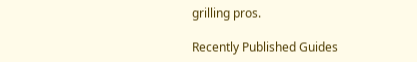grilling pros.

Recently Published Guides